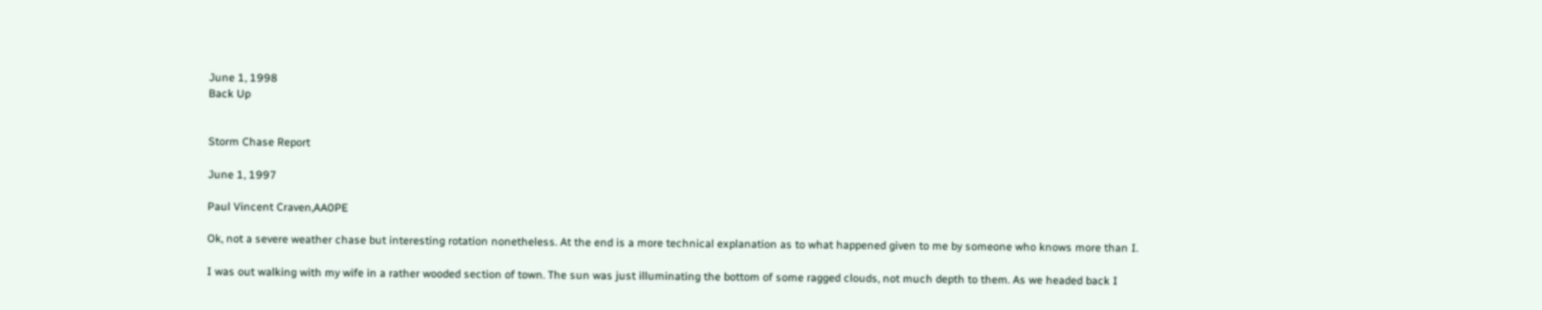June 1, 1998
Back Up


Storm Chase Report

June 1, 1997

Paul Vincent Craven,AA0PE

Ok, not a severe weather chase but interesting rotation nonetheless. At the end is a more technical explanation as to what happened given to me by someone who knows more than I.

I was out walking with my wife in a rather wooded section of town. The sun was just illuminating the bottom of some ragged clouds, not much depth to them. As we headed back I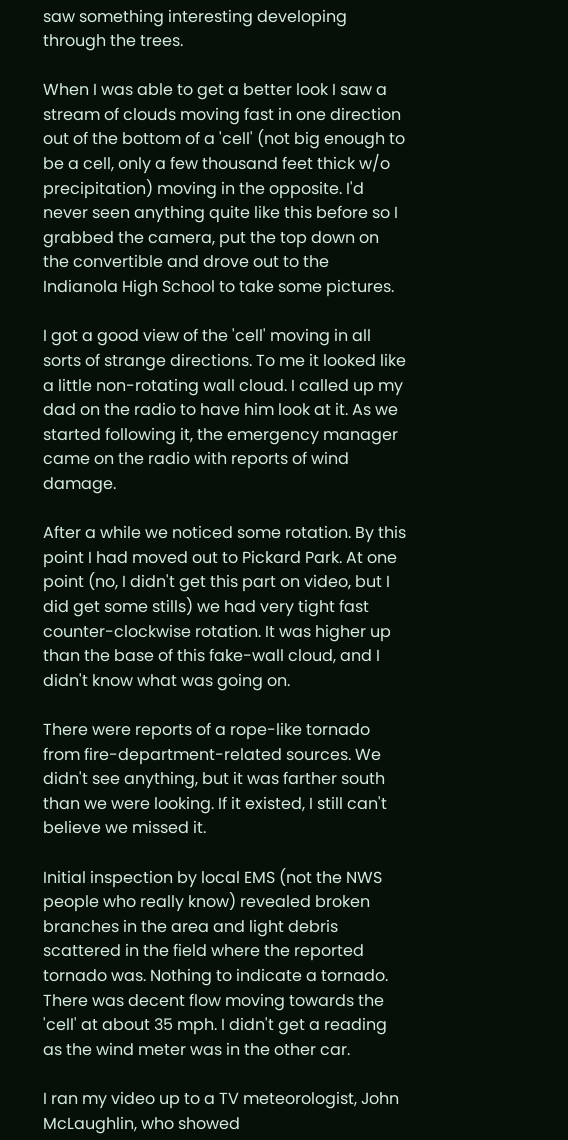saw something interesting developing through the trees.

When I was able to get a better look I saw a stream of clouds moving fast in one direction out of the bottom of a 'cell' (not big enough to be a cell, only a few thousand feet thick w/o precipitation) moving in the opposite. I'd never seen anything quite like this before so I grabbed the camera, put the top down on the convertible and drove out to the Indianola High School to take some pictures.

I got a good view of the 'cell' moving in all sorts of strange directions. To me it looked like a little non-rotating wall cloud. I called up my dad on the radio to have him look at it. As we started following it, the emergency manager came on the radio with reports of wind damage.

After a while we noticed some rotation. By this point I had moved out to Pickard Park. At one point (no, I didn't get this part on video, but I did get some stills) we had very tight fast counter-clockwise rotation. It was higher up than the base of this fake-wall cloud, and I didn't know what was going on.

There were reports of a rope-like tornado from fire-department-related sources. We didn't see anything, but it was farther south than we were looking. If it existed, I still can't believe we missed it.

Initial inspection by local EMS (not the NWS people who really know) revealed broken branches in the area and light debris scattered in the field where the reported tornado was. Nothing to indicate a tornado. There was decent flow moving towards the 'cell' at about 35 mph. I didn't get a reading as the wind meter was in the other car.

I ran my video up to a TV meteorologist, John McLaughlin, who showed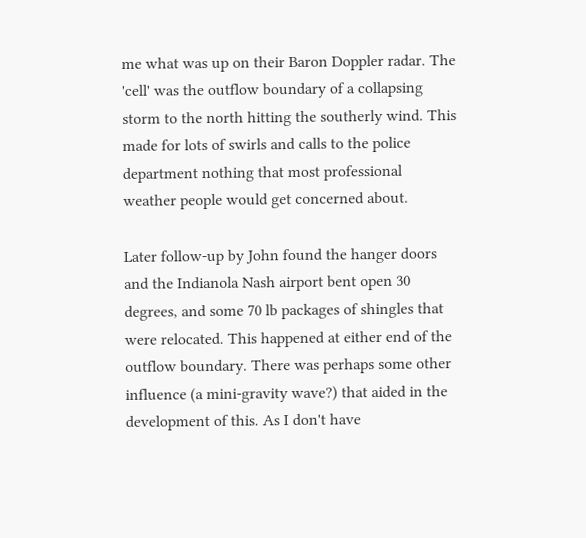me what was up on their Baron Doppler radar. The 'cell' was the outflow boundary of a collapsing storm to the north hitting the southerly wind. This made for lots of swirls and calls to the police department nothing that most professional weather people would get concerned about.

Later follow-up by John found the hanger doors and the Indianola Nash airport bent open 30 degrees, and some 70 lb packages of shingles that were relocated. This happened at either end of the outflow boundary. There was perhaps some other influence (a mini-gravity wave?) that aided in the development of this. As I don't have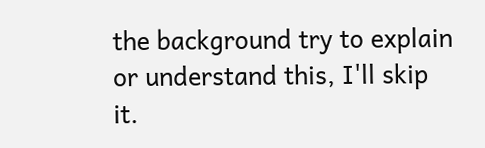the background try to explain or understand this, I'll skip it.